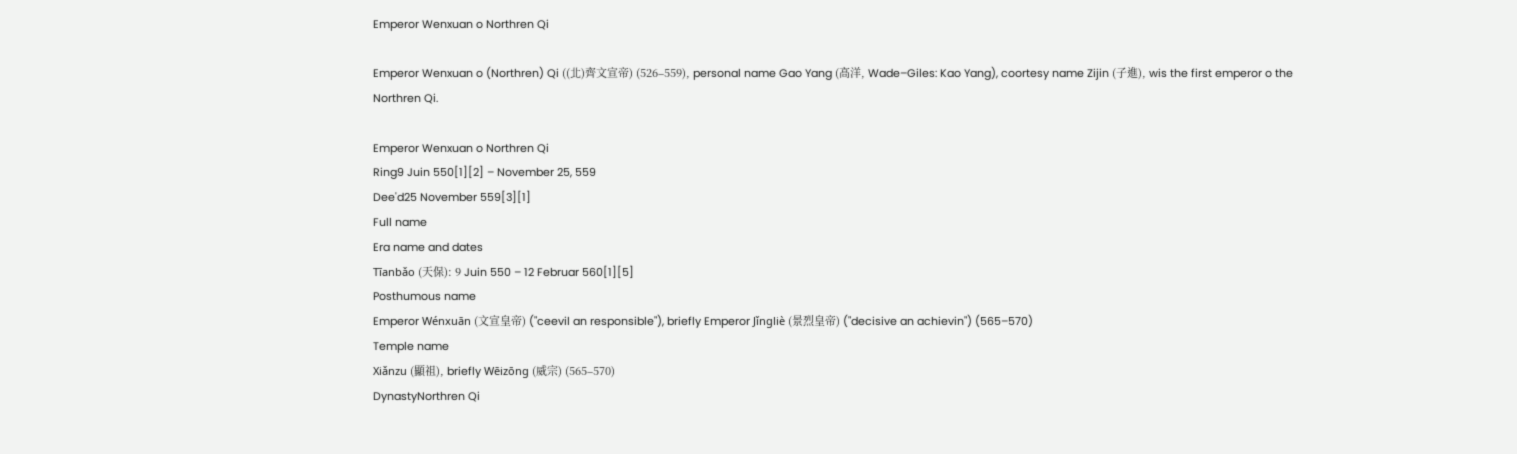Emperor Wenxuan o Northren Qi

Emperor Wenxuan o (Northren) Qi ((北)齊文宣帝) (526–559), personal name Gao Yang (高洋, Wade–Giles: Kao Yang), coortesy name Zijin (子進), wis the first emperor o the Northren Qi.

Emperor Wenxuan o Northren Qi
Ring9 Juin 550[1][2] – November 25, 559
Dee'd25 November 559[3][1]
Full name
Era name and dates
Tīanbǎo (天保): 9 Juin 550 – 12 Februar 560[1][5]
Posthumous name
Emperor Wénxuān (文宣皇帝) ("ceevil an responsible"), briefly Emperor Jǐngliè (景烈皇帝) ("decisive an achievin") (565–570)
Temple name
Xiǎnzu (顯祖), briefly Wēizōng (威宗) (565–570)
DynastyNorthren Qi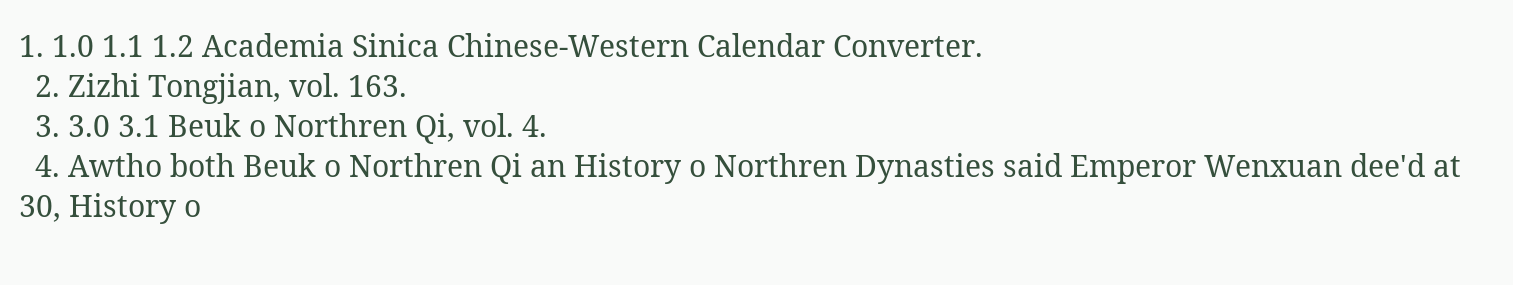1. 1.0 1.1 1.2 Academia Sinica Chinese-Western Calendar Converter.
  2. Zizhi Tongjian, vol. 163.
  3. 3.0 3.1 Beuk o Northren Qi, vol. 4.
  4. Awtho both Beuk o Northren Qi an History o Northren Dynasties said Emperor Wenxuan dee'd at 30, History o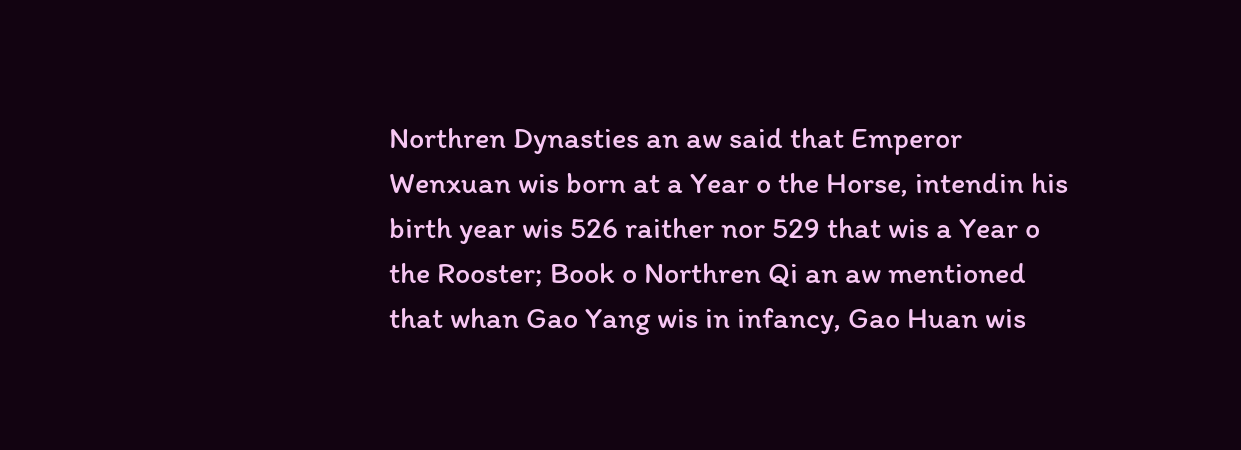Northren Dynasties an aw said that Emperor Wenxuan wis born at a Year o the Horse, intendin his birth year wis 526 raither nor 529 that wis a Year o the Rooster; Book o Northren Qi an aw mentioned that whan Gao Yang wis in infancy, Gao Huan wis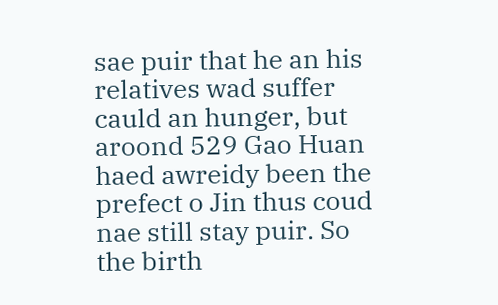sae puir that he an his relatives wad suffer cauld an hunger, but aroond 529 Gao Huan haed awreidy been the prefect o Jin thus coud nae still stay puir. So the birth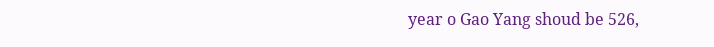year o Gao Yang shoud be 526,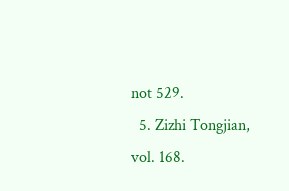not 529.
  5. Zizhi Tongjian, vol. 168.